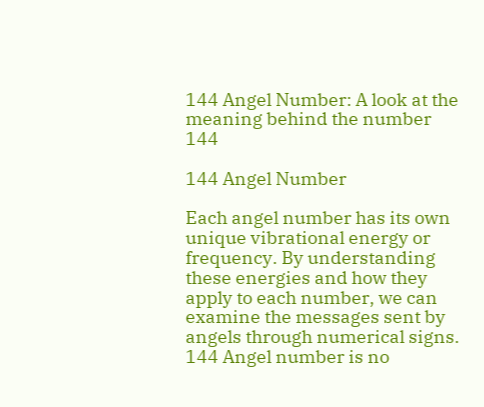144 Angel Number: A look at the meaning behind the number 144

144 Angel Number

Each angel number has its own unique vibrational energy or frequency. By understanding these energies and how they apply to each number, we can examine the messages sent by angels through numerical signs. 144 Angel number is no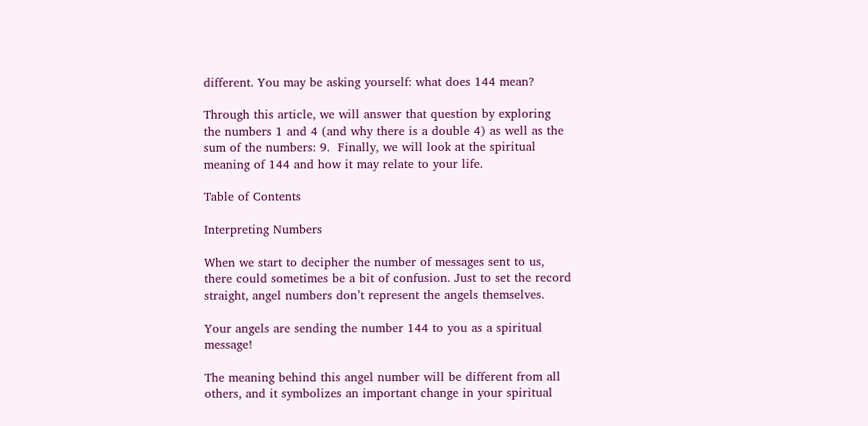different. You may be asking yourself: what does 144 mean?

Through this article, we will answer that question by exploring the numbers 1 and 4 (and why there is a double 4) as well as the sum of the numbers: 9.  Finally, we will look at the spiritual meaning of 144 and how it may relate to your life.

Table of Contents

Interpreting Numbers

When we start to decipher the number of messages sent to us, there could sometimes be a bit of confusion. Just to set the record straight, angel numbers don’t represent the angels themselves.

Your angels are sending the number 144 to you as a spiritual message!

The meaning behind this angel number will be different from all others, and it symbolizes an important change in your spiritual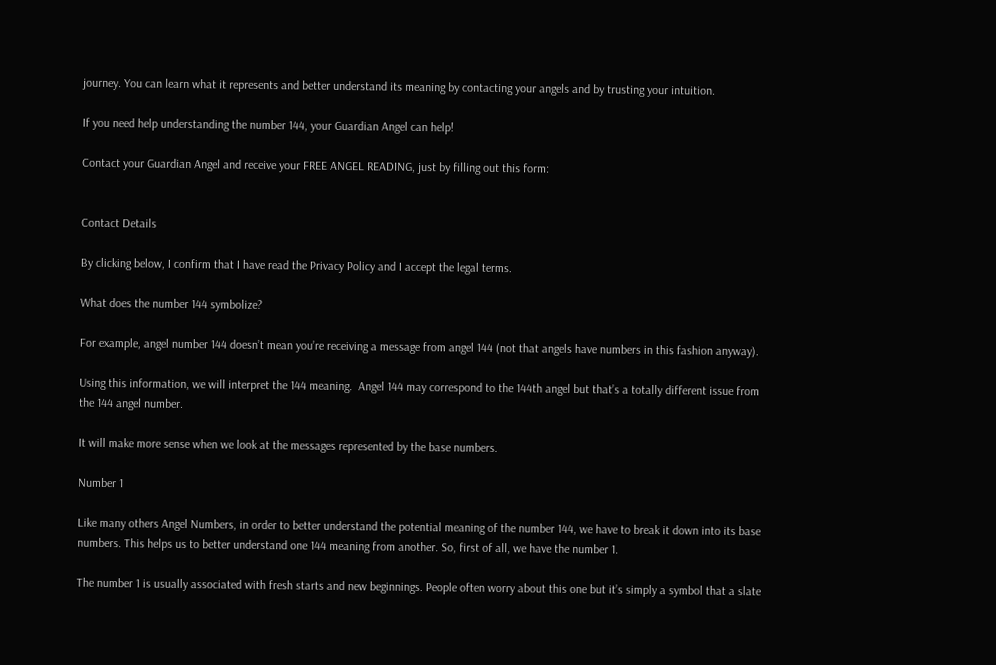journey. You can learn what it represents and better understand its meaning by contacting your angels and by trusting your intuition.

If you need help understanding the number 144, your Guardian Angel can help!

Contact your Guardian Angel and receive your FREE ANGEL READING, just by filling out this form:


Contact Details

By clicking below, I confirm that I have read the Privacy Policy and I accept the legal terms.

What does the number 144 symbolize?

For example, angel number 144 doesn’t mean you’re receiving a message from angel 144 (not that angels have numbers in this fashion anyway).

Using this information, we will interpret the 144 meaning.  Angel 144 may correspond to the 144th angel but that’s a totally different issue from the 144 angel number.

It will make more sense when we look at the messages represented by the base numbers.

Number 1

Like many others Angel Numbers, in order to better understand the potential meaning of the number 144, we have to break it down into its base numbers. This helps us to better understand one 144 meaning from another. So, first of all, we have the number 1.

The number 1 is usually associated with fresh starts and new beginnings. People often worry about this one but it’s simply a symbol that a slate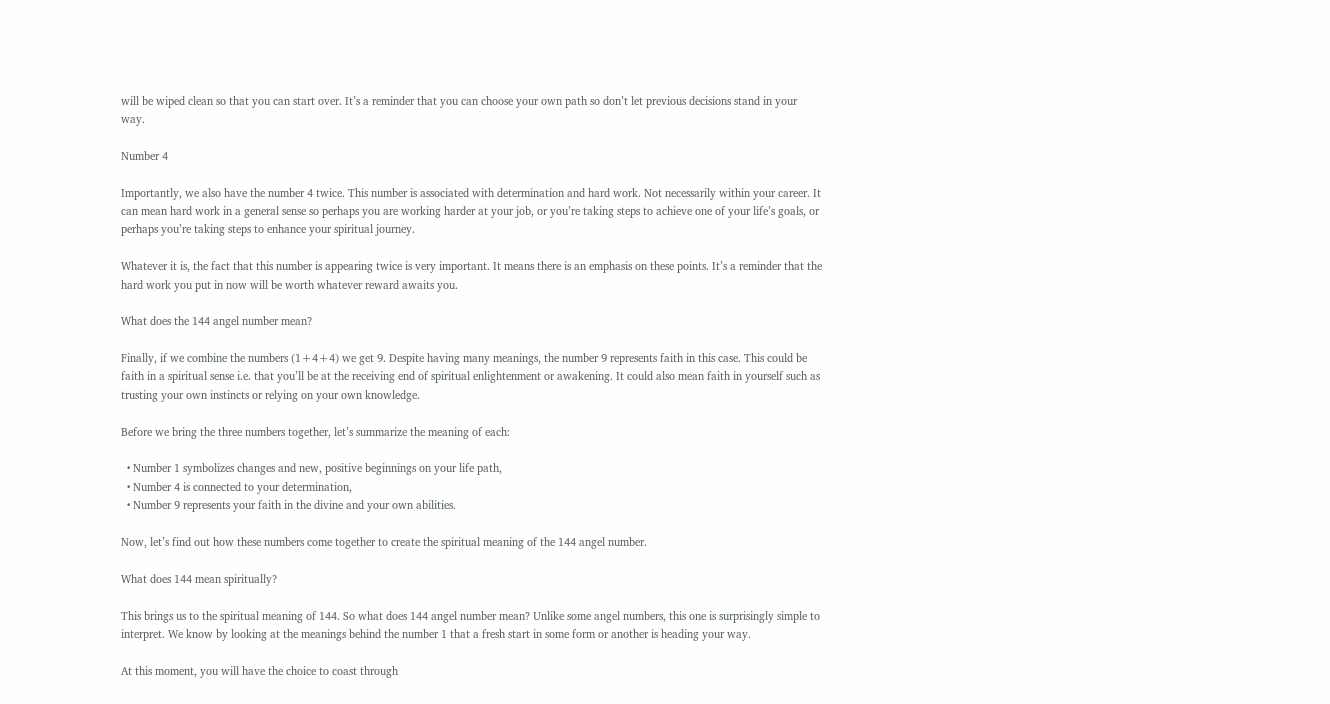will be wiped clean so that you can start over. It’s a reminder that you can choose your own path so don’t let previous decisions stand in your way.

Number 4

Importantly, we also have the number 4 twice. This number is associated with determination and hard work. Not necessarily within your career. It can mean hard work in a general sense so perhaps you are working harder at your job, or you’re taking steps to achieve one of your life’s goals, or perhaps you’re taking steps to enhance your spiritual journey.

Whatever it is, the fact that this number is appearing twice is very important. It means there is an emphasis on these points. It’s a reminder that the hard work you put in now will be worth whatever reward awaits you.

What does the 144 angel number mean?

Finally, if we combine the numbers (1+4+4) we get 9. Despite having many meanings, the number 9 represents faith in this case. This could be faith in a spiritual sense i.e. that you’ll be at the receiving end of spiritual enlightenment or awakening. It could also mean faith in yourself such as trusting your own instincts or relying on your own knowledge.

Before we bring the three numbers together, let’s summarize the meaning of each:

  • Number 1 symbolizes changes and new, positive beginnings on your life path,
  • Number 4 is connected to your determination,
  • Number 9 represents your faith in the divine and your own abilities.

Now, let’s find out how these numbers come together to create the spiritual meaning of the 144 angel number.

What does 144 mean spiritually?

This brings us to the spiritual meaning of 144. So what does 144 angel number mean? Unlike some angel numbers, this one is surprisingly simple to interpret. We know by looking at the meanings behind the number 1 that a fresh start in some form or another is heading your way.

At this moment, you will have the choice to coast through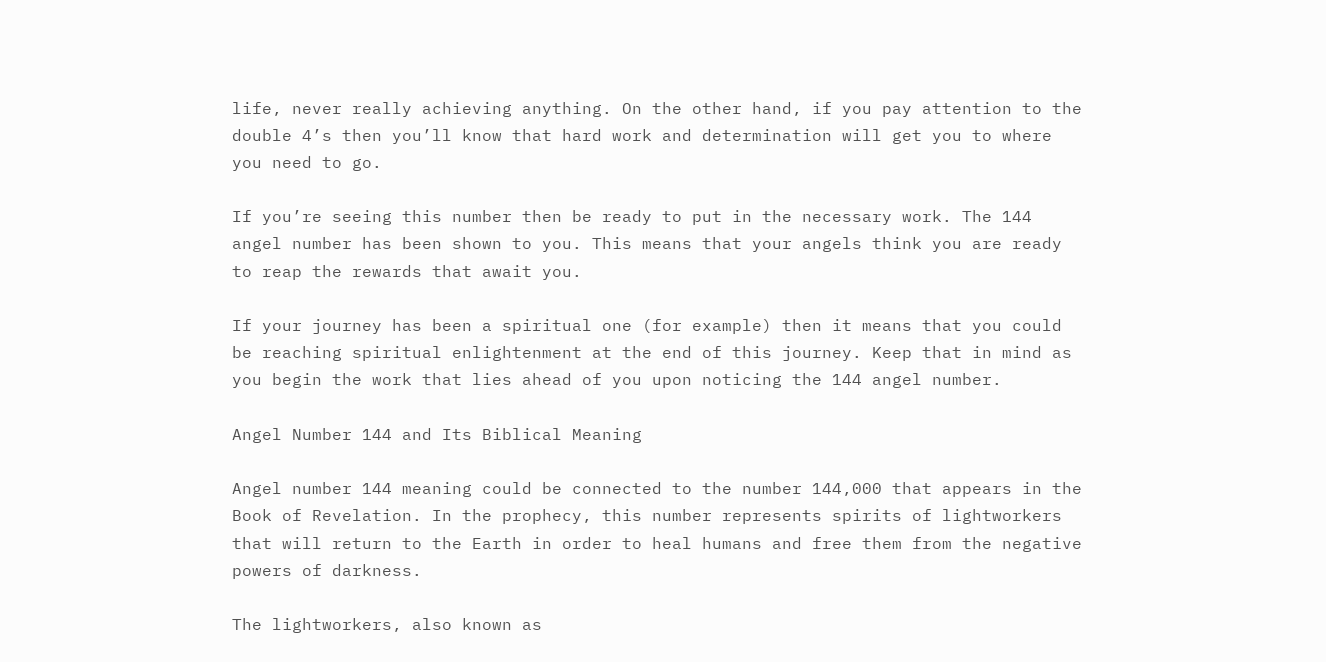life, never really achieving anything. On the other hand, if you pay attention to the double 4’s then you’ll know that hard work and determination will get you to where you need to go.

If you’re seeing this number then be ready to put in the necessary work. The 144 angel number has been shown to you. This means that your angels think you are ready to reap the rewards that await you.

If your journey has been a spiritual one (for example) then it means that you could be reaching spiritual enlightenment at the end of this journey. Keep that in mind as you begin the work that lies ahead of you upon noticing the 144 angel number.

Angel Number 144 and Its Biblical Meaning

Angel number 144 meaning could be connected to the number 144,000 that appears in the Book of Revelation. In the prophecy, this number represents spirits of lightworkers that will return to the Earth in order to heal humans and free them from the negative powers of darkness.

The lightworkers, also known as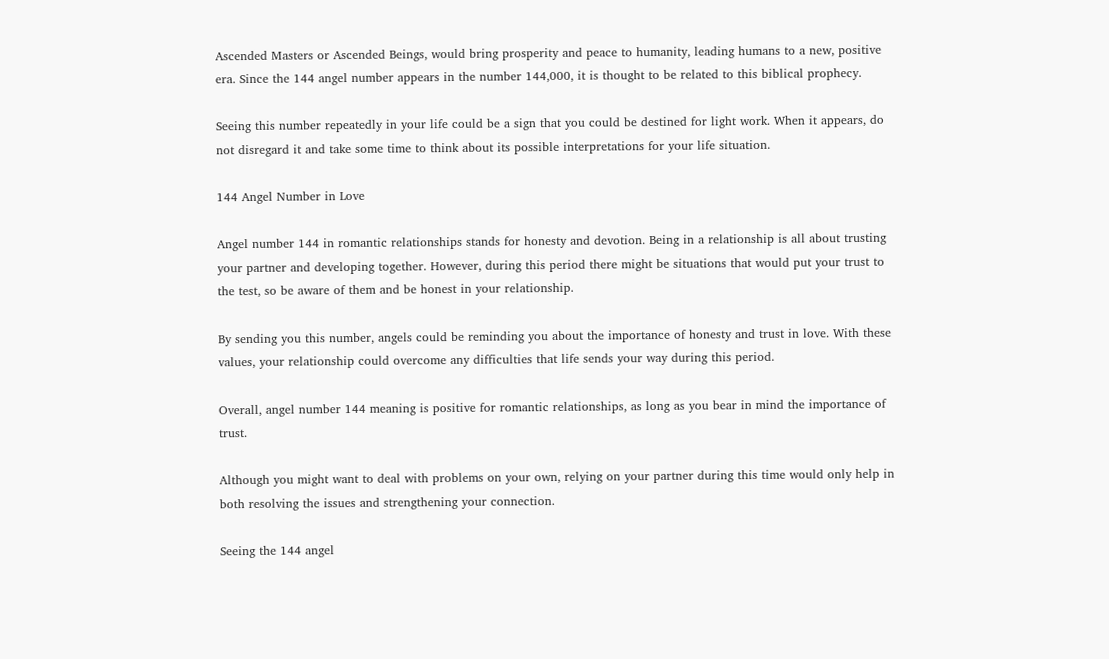Ascended Masters or Ascended Beings, would bring prosperity and peace to humanity, leading humans to a new, positive era. Since the 144 angel number appears in the number 144,000, it is thought to be related to this biblical prophecy.

Seeing this number repeatedly in your life could be a sign that you could be destined for light work. When it appears, do not disregard it and take some time to think about its possible interpretations for your life situation.

144 Angel Number in Love

Angel number 144 in romantic relationships stands for honesty and devotion. Being in a relationship is all about trusting your partner and developing together. However, during this period there might be situations that would put your trust to the test, so be aware of them and be honest in your relationship.

By sending you this number, angels could be reminding you about the importance of honesty and trust in love. With these values, your relationship could overcome any difficulties that life sends your way during this period.

Overall, angel number 144 meaning is positive for romantic relationships, as long as you bear in mind the importance of trust.

Although you might want to deal with problems on your own, relying on your partner during this time would only help in both resolving the issues and strengthening your connection.

Seeing the 144 angel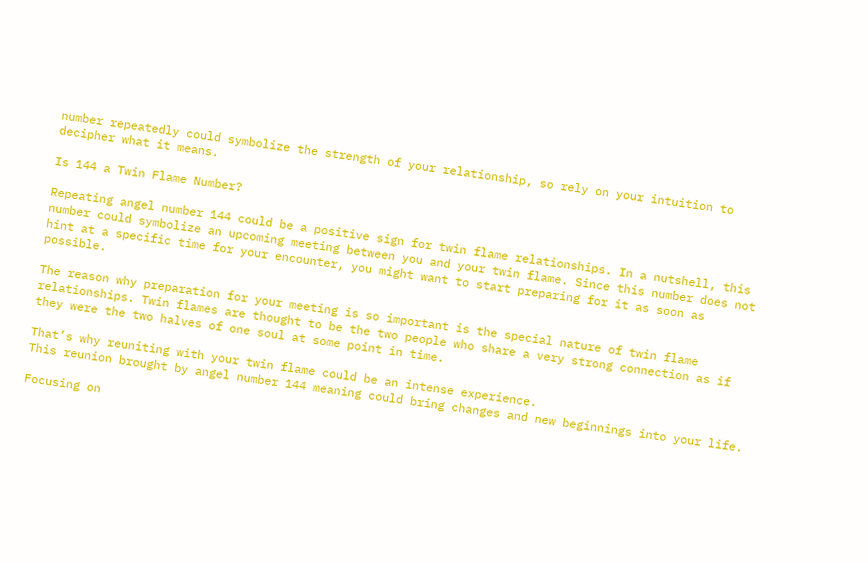number repeatedly could symbolize the strength of your relationship, so rely on your intuition to decipher what it means.

Is 144 a Twin Flame Number?

Repeating angel number 144 could be a positive sign for twin flame relationships. In a nutshell, this number could symbolize an upcoming meeting between you and your twin flame. Since this number does not hint at a specific time for your encounter, you might want to start preparing for it as soon as possible.

The reason why preparation for your meeting is so important is the special nature of twin flame relationships. Twin flames are thought to be the two people who share a very strong connection as if they were the two halves of one soul at some point in time.

That’s why reuniting with your twin flame could be an intense experience.
This reunion brought by angel number 144 meaning could bring changes and new beginnings into your life.

Focusing on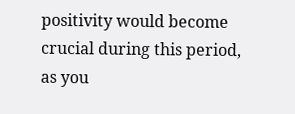positivity would become crucial during this period, as you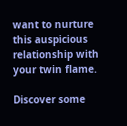want to nurture this auspicious relationship with your twin flame.

Discover some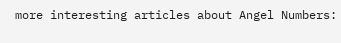more interesting articles about Angel Numbers: